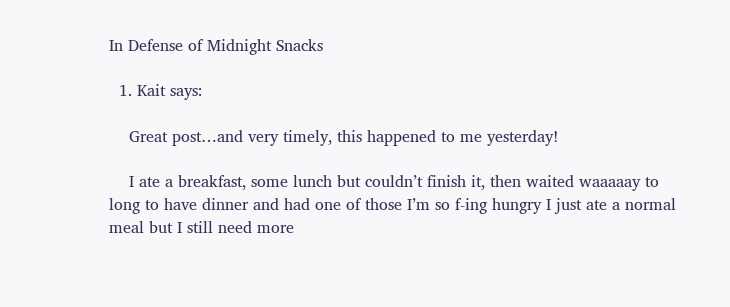In Defense of Midnight Snacks

  1. Kait says:

    Great post…and very timely, this happened to me yesterday!

    I ate a breakfast, some lunch but couldn’t finish it, then waited waaaaay to long to have dinner and had one of those I’m so f-ing hungry I just ate a normal meal but I still need more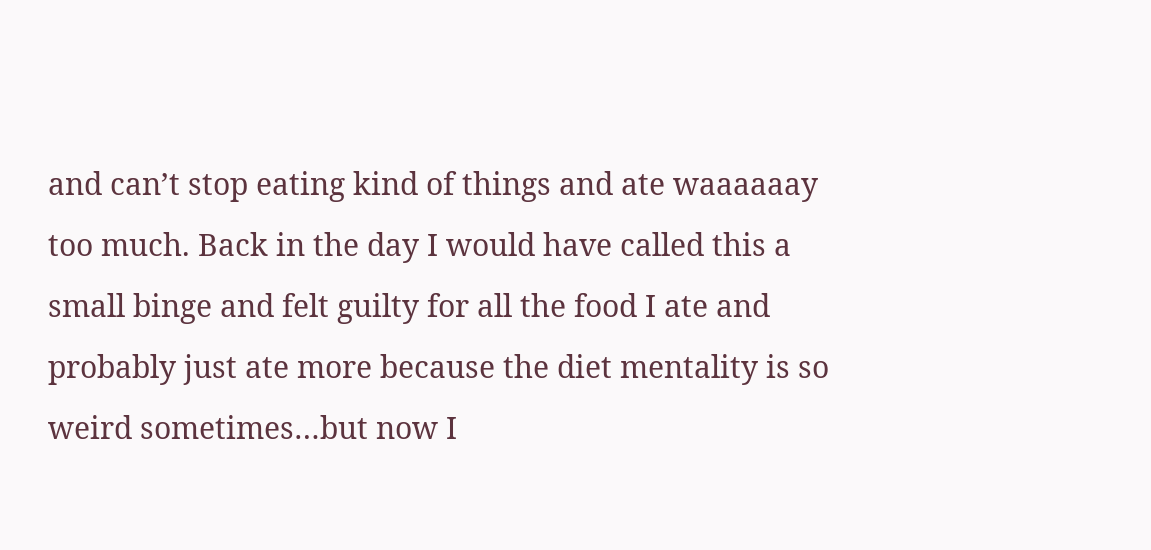and can’t stop eating kind of things and ate waaaaaay too much. Back in the day I would have called this a small binge and felt guilty for all the food I ate and probably just ate more because the diet mentality is so weird sometimes…but now I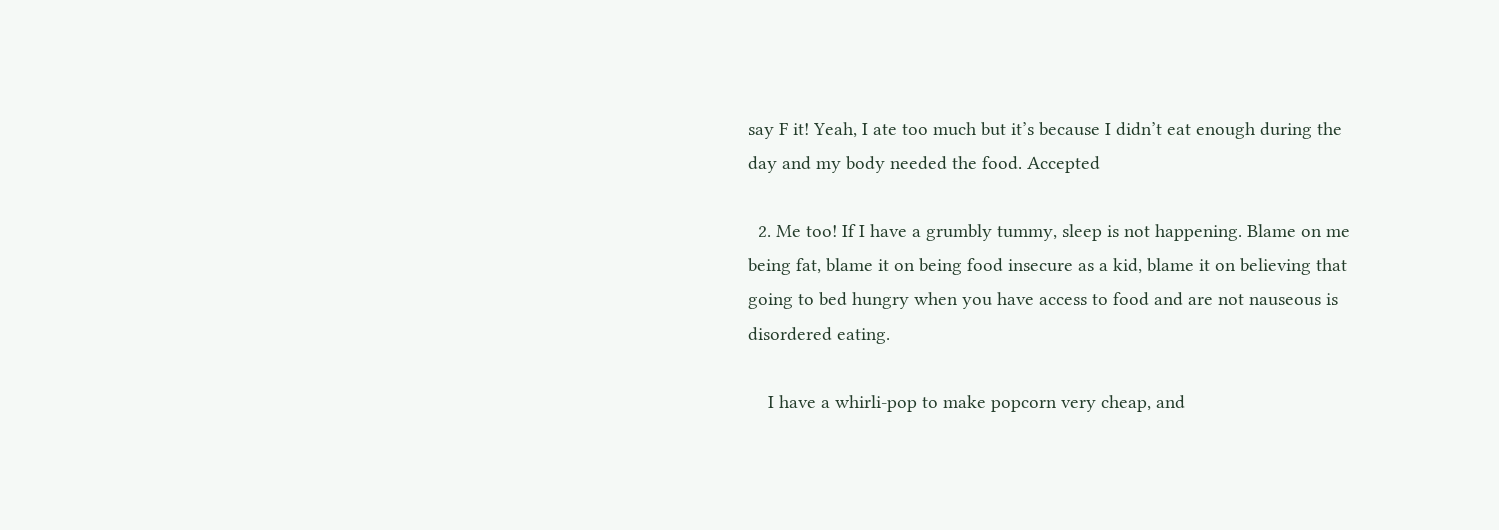say F it! Yeah, I ate too much but it’s because I didn’t eat enough during the day and my body needed the food. Accepted

  2. Me too! If I have a grumbly tummy, sleep is not happening. Blame on me being fat, blame it on being food insecure as a kid, blame it on believing that going to bed hungry when you have access to food and are not nauseous is disordered eating.

    I have a whirli-pop to make popcorn very cheap, and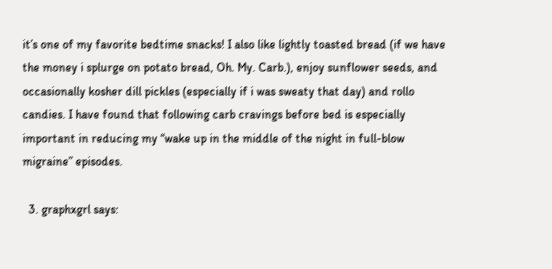it’s one of my favorite bedtime snacks! I also like lightly toasted bread (if we have the money i splurge on potato bread, Oh. My. Carb.), enjoy sunflower seeds, and occasionally kosher dill pickles (especially if i was sweaty that day) and rollo candies. I have found that following carb cravings before bed is especially important in reducing my “wake up in the middle of the night in full-blow migraine” episodes.

  3. graphxgrl says: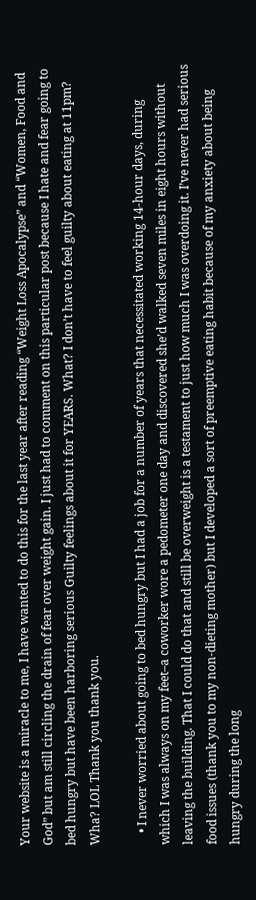Your website is a miracle to me, I have wanted to do this for the last year after reading “Weight Loss Apocalypse” and “Women, Food and God” but am still circling the drain of fear over weight gain. I just had to comment on this particular post because I hate and fear going to bed hungry but have been harboring serious Guilty feelings about it for YEARS. What? I don’t have to feel guilty about eating at 11pm? Wha? LOL Thank you thank you.

    • I never worried about going to bed hungry but I had a job for a number of years that necessitated working 14-hour days, during which I was always on my feet–a coworker wore a pedometer one day and discovered she’d walked seven miles in eight hours without leaving the building. That I could do that and still be overweight is a testament to just how much I was overdoing it. I’ve never had serious food issues (thank you to my non-dieting mother) but I developed a sort of preemptive eating habit because of my anxiety about being hungry during the long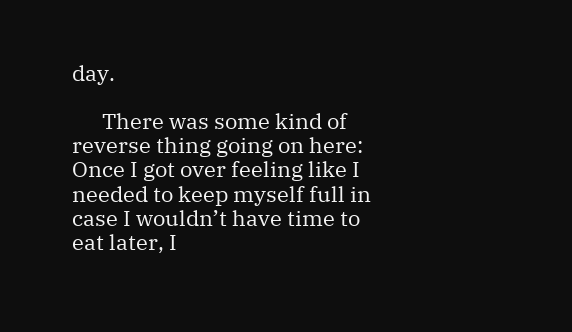day.

      There was some kind of reverse thing going on here: Once I got over feeling like I needed to keep myself full in case I wouldn’t have time to eat later, I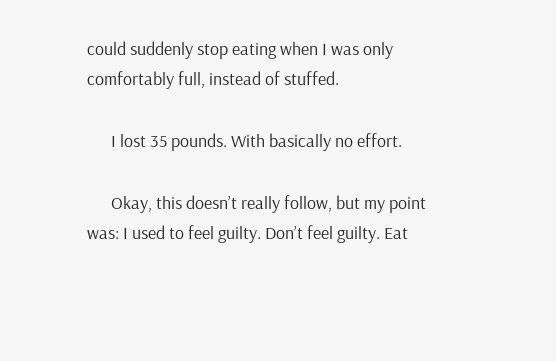could suddenly stop eating when I was only comfortably full, instead of stuffed.

      I lost 35 pounds. With basically no effort.

      Okay, this doesn’t really follow, but my point was: I used to feel guilty. Don’t feel guilty. Eat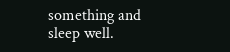something and sleep well.